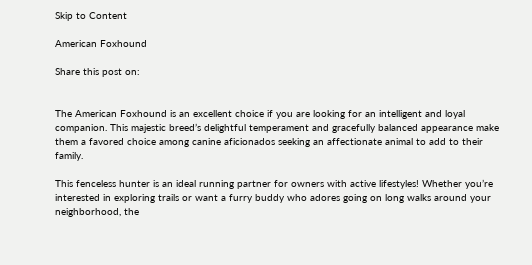Skip to Content

American Foxhound

Share this post on:


The American Foxhound is an excellent choice if you are looking for an intelligent and loyal companion. This majestic breed’s delightful temperament and gracefully balanced appearance make them a favored choice among canine aficionados seeking an affectionate animal to add to their family.

This fenceless hunter is an ideal running partner for owners with active lifestyles! Whether you’re interested in exploring trails or want a furry buddy who adores going on long walks around your neighborhood, the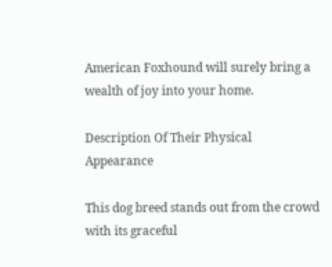American Foxhound will surely bring a wealth of joy into your home.

Description Of Their Physical Appearance

This dog breed stands out from the crowd with its graceful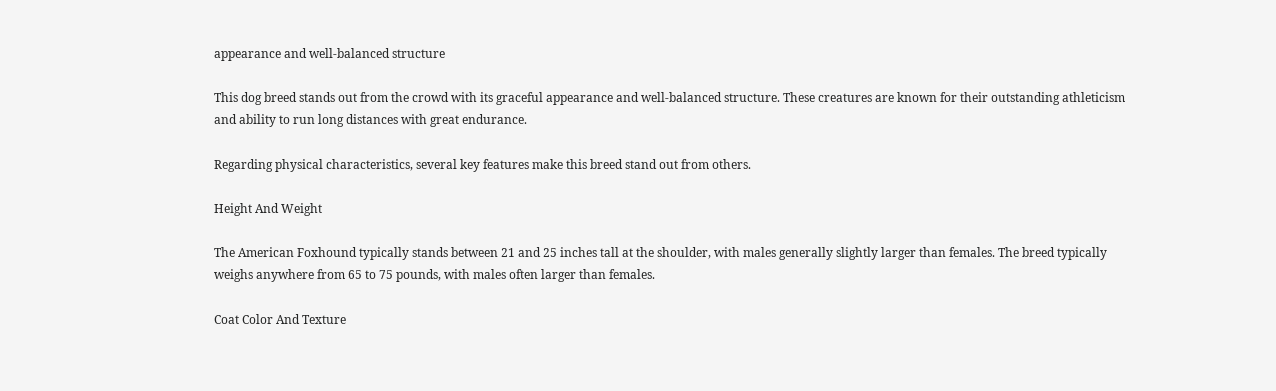appearance and well-balanced structure

This dog breed stands out from the crowd with its graceful appearance and well-balanced structure. These creatures are known for their outstanding athleticism and ability to run long distances with great endurance.

Regarding physical characteristics, several key features make this breed stand out from others.

Height And Weight

The American Foxhound typically stands between 21 and 25 inches tall at the shoulder, with males generally slightly larger than females. The breed typically weighs anywhere from 65 to 75 pounds, with males often larger than females.

Coat Color And Texture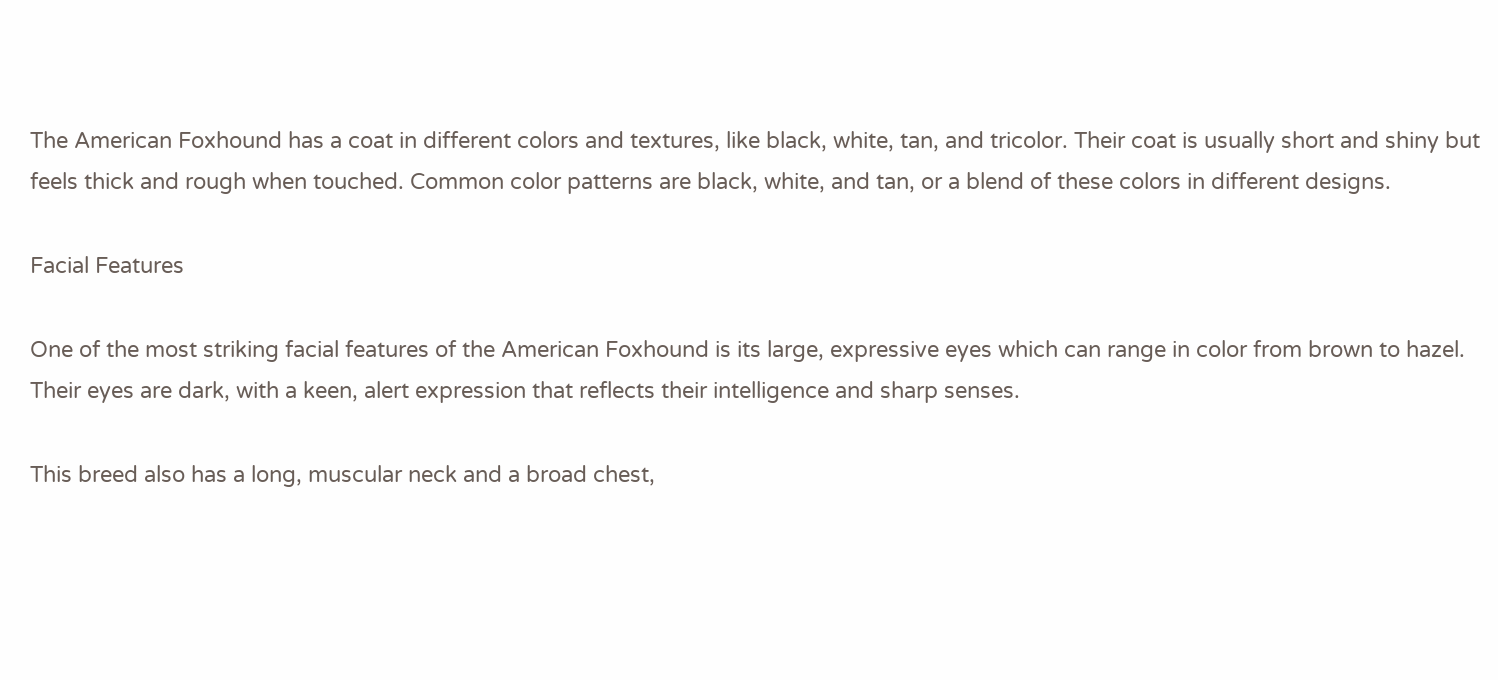The American Foxhound has a coat in different colors and textures, like black, white, tan, and tricolor. Their coat is usually short and shiny but feels thick and rough when touched. Common color patterns are black, white, and tan, or a blend of these colors in different designs.

Facial Features

One of the most striking facial features of the American Foxhound is its large, expressive eyes which can range in color from brown to hazel. Their eyes are dark, with a keen, alert expression that reflects their intelligence and sharp senses.

This breed also has a long, muscular neck and a broad chest,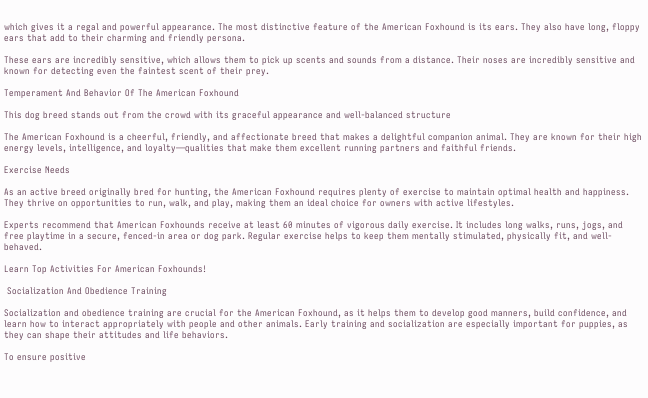which gives it a regal and powerful appearance. The most distinctive feature of the American Foxhound is its ears. They also have long, floppy ears that add to their charming and friendly persona.

These ears are incredibly sensitive, which allows them to pick up scents and sounds from a distance. Their noses are incredibly sensitive and known for detecting even the faintest scent of their prey.

Temperament And Behavior Of The American Foxhound

This dog breed stands out from the crowd with its graceful appearance and well-balanced structure

The American Foxhound is a cheerful, friendly, and affectionate breed that makes a delightful companion animal. They are known for their high energy levels, intelligence, and loyalty—qualities that make them excellent running partners and faithful friends.

Exercise Needs

As an active breed originally bred for hunting, the American Foxhound requires plenty of exercise to maintain optimal health and happiness. They thrive on opportunities to run, walk, and play, making them an ideal choice for owners with active lifestyles.

Experts recommend that American Foxhounds receive at least 60 minutes of vigorous daily exercise. It includes long walks, runs, jogs, and free playtime in a secure, fenced-in area or dog park. Regular exercise helps to keep them mentally stimulated, physically fit, and well-behaved.

Learn Top Activities For American Foxhounds!

 Socialization And Obedience Training

Socialization and obedience training are crucial for the American Foxhound, as it helps them to develop good manners, build confidence, and learn how to interact appropriately with people and other animals. Early training and socialization are especially important for puppies, as they can shape their attitudes and life behaviors.

To ensure positive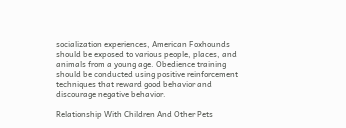socialization experiences, American Foxhounds should be exposed to various people, places, and animals from a young age. Obedience training should be conducted using positive reinforcement techniques that reward good behavior and discourage negative behavior.

Relationship With Children And Other Pets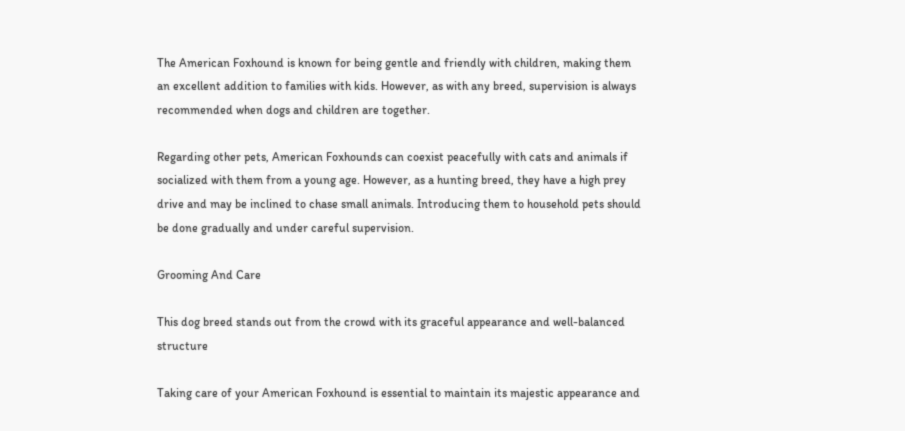The American Foxhound is known for being gentle and friendly with children, making them an excellent addition to families with kids. However, as with any breed, supervision is always recommended when dogs and children are together.

Regarding other pets, American Foxhounds can coexist peacefully with cats and animals if socialized with them from a young age. However, as a hunting breed, they have a high prey drive and may be inclined to chase small animals. Introducing them to household pets should be done gradually and under careful supervision.

Grooming And Care

This dog breed stands out from the crowd with its graceful appearance and well-balanced structure

Taking care of your American Foxhound is essential to maintain its majestic appearance and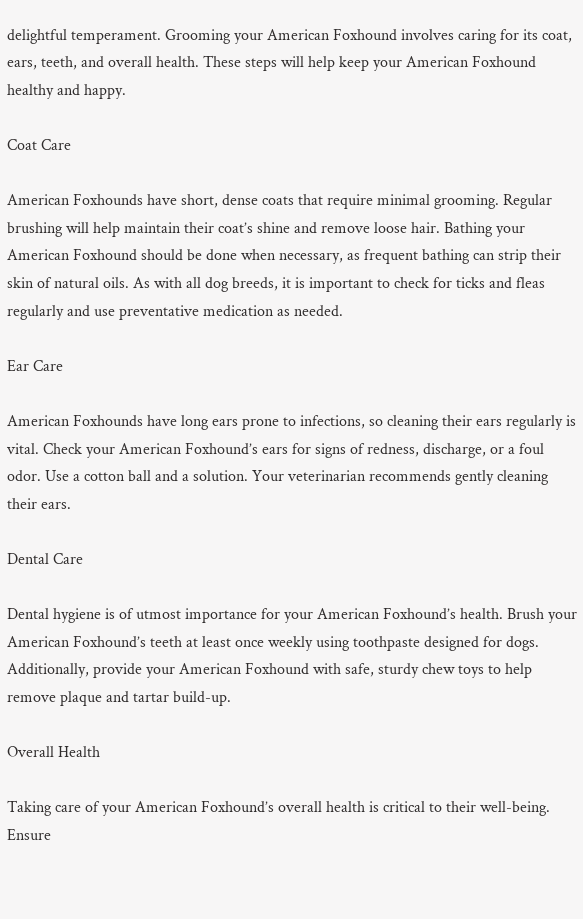delightful temperament. Grooming your American Foxhound involves caring for its coat, ears, teeth, and overall health. These steps will help keep your American Foxhound healthy and happy.

Coat Care

American Foxhounds have short, dense coats that require minimal grooming. Regular brushing will help maintain their coat’s shine and remove loose hair. Bathing your American Foxhound should be done when necessary, as frequent bathing can strip their skin of natural oils. As with all dog breeds, it is important to check for ticks and fleas regularly and use preventative medication as needed.

Ear Care

American Foxhounds have long ears prone to infections, so cleaning their ears regularly is vital. Check your American Foxhound’s ears for signs of redness, discharge, or a foul odor. Use a cotton ball and a solution. Your veterinarian recommends gently cleaning their ears.

Dental Care

Dental hygiene is of utmost importance for your American Foxhound’s health. Brush your American Foxhound’s teeth at least once weekly using toothpaste designed for dogs. Additionally, provide your American Foxhound with safe, sturdy chew toys to help remove plaque and tartar build-up.

Overall Health

Taking care of your American Foxhound’s overall health is critical to their well-being. Ensure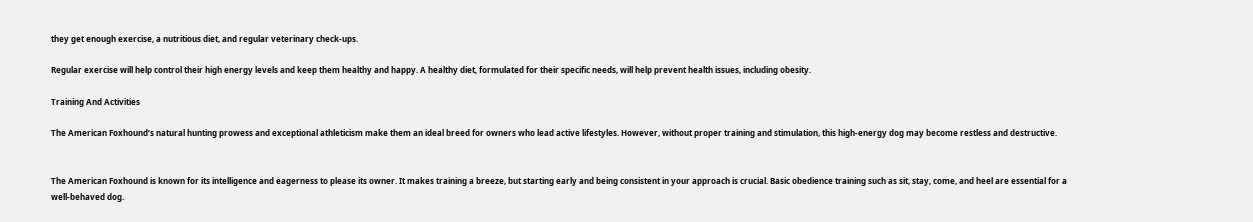they get enough exercise, a nutritious diet, and regular veterinary check-ups.

Regular exercise will help control their high energy levels and keep them healthy and happy. A healthy diet, formulated for their specific needs, will help prevent health issues, including obesity.

Training And Activities

The American Foxhound’s natural hunting prowess and exceptional athleticism make them an ideal breed for owners who lead active lifestyles. However, without proper training and stimulation, this high-energy dog may become restless and destructive.


The American Foxhound is known for its intelligence and eagerness to please its owner. It makes training a breeze, but starting early and being consistent in your approach is crucial. Basic obedience training such as sit, stay, come, and heel are essential for a well-behaved dog.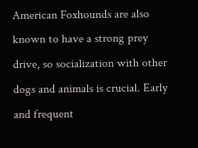American Foxhounds are also known to have a strong prey drive, so socialization with other dogs and animals is crucial. Early and frequent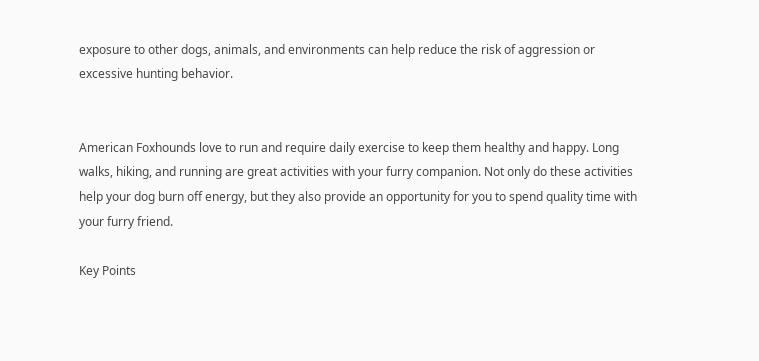exposure to other dogs, animals, and environments can help reduce the risk of aggression or excessive hunting behavior.


American Foxhounds love to run and require daily exercise to keep them healthy and happy. Long walks, hiking, and running are great activities with your furry companion. Not only do these activities help your dog burn off energy, but they also provide an opportunity for you to spend quality time with your furry friend.

Key Points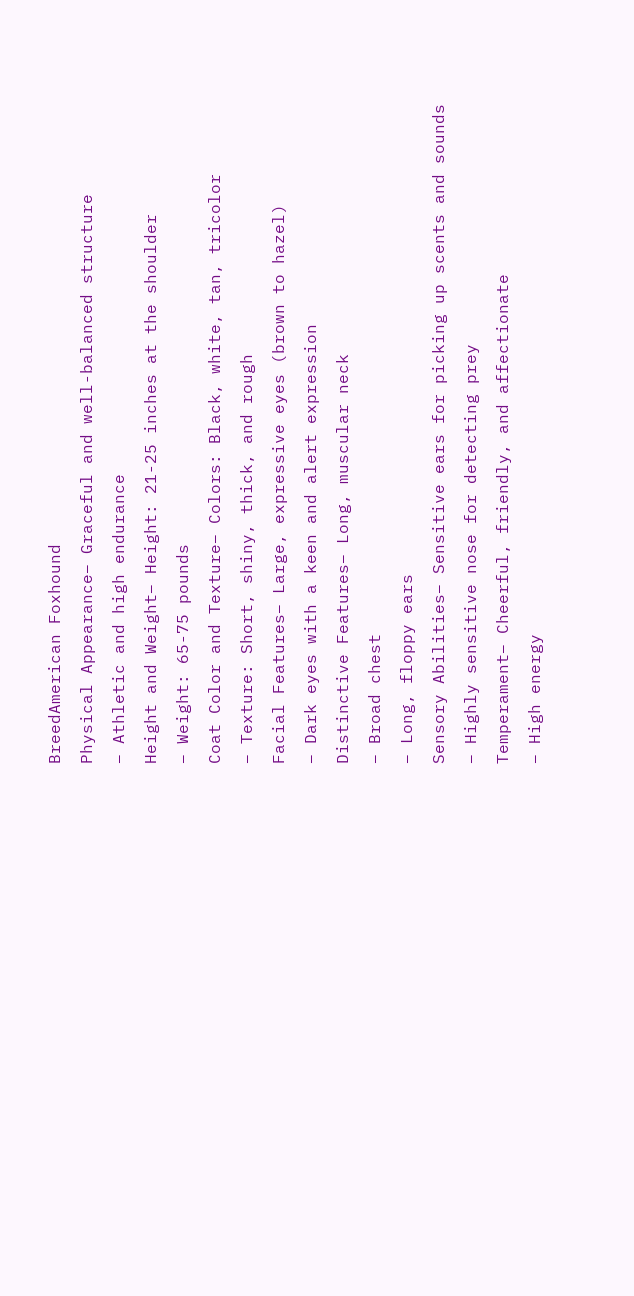BreedAmerican Foxhound
Physical Appearance– Graceful and well-balanced structure
– Athletic and high endurance
Height and Weight– Height: 21-25 inches at the shoulder
– Weight: 65-75 pounds
Coat Color and Texture– Colors: Black, white, tan, tricolor
– Texture: Short, shiny, thick, and rough
Facial Features– Large, expressive eyes (brown to hazel)
– Dark eyes with a keen and alert expression
Distinctive Features– Long, muscular neck
– Broad chest
– Long, floppy ears
Sensory Abilities– Sensitive ears for picking up scents and sounds
– Highly sensitive nose for detecting prey
Temperament– Cheerful, friendly, and affectionate
– High energy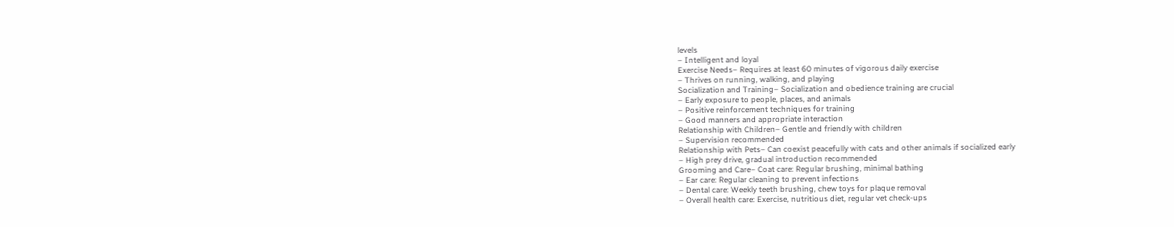levels
– Intelligent and loyal
Exercise Needs– Requires at least 60 minutes of vigorous daily exercise
– Thrives on running, walking, and playing
Socialization and Training– Socialization and obedience training are crucial
– Early exposure to people, places, and animals
– Positive reinforcement techniques for training
– Good manners and appropriate interaction
Relationship with Children– Gentle and friendly with children
– Supervision recommended
Relationship with Pets– Can coexist peacefully with cats and other animals if socialized early
– High prey drive, gradual introduction recommended
Grooming and Care– Coat care: Regular brushing, minimal bathing
– Ear care: Regular cleaning to prevent infections
– Dental care: Weekly teeth brushing, chew toys for plaque removal
– Overall health care: Exercise, nutritious diet, regular vet check-ups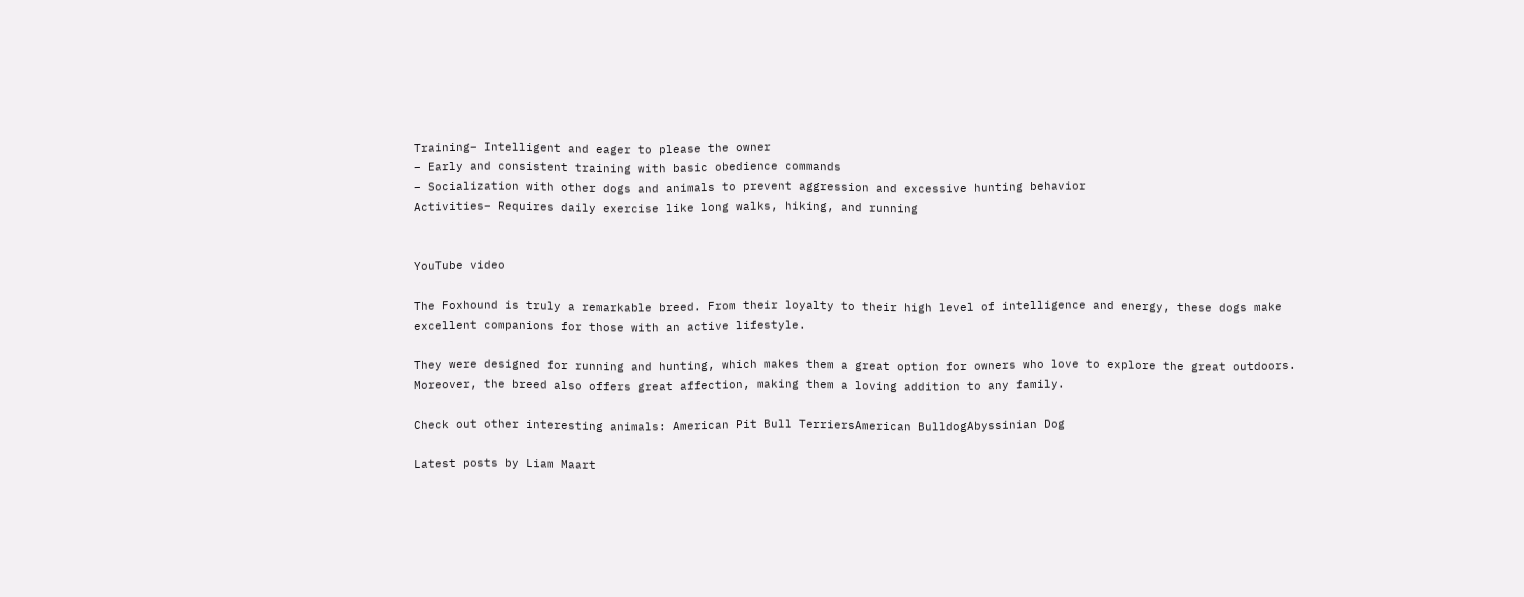Training– Intelligent and eager to please the owner
– Early and consistent training with basic obedience commands
– Socialization with other dogs and animals to prevent aggression and excessive hunting behavior
Activities– Requires daily exercise like long walks, hiking, and running


YouTube video

The Foxhound is truly a remarkable breed. From their loyalty to their high level of intelligence and energy, these dogs make excellent companions for those with an active lifestyle.

They were designed for running and hunting, which makes them a great option for owners who love to explore the great outdoors. Moreover, the breed also offers great affection, making them a loving addition to any family.

Check out other interesting animals: American Pit Bull TerriersAmerican BulldogAbyssinian Dog

Latest posts by Liam Maart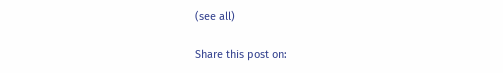(see all)

Share this post on: